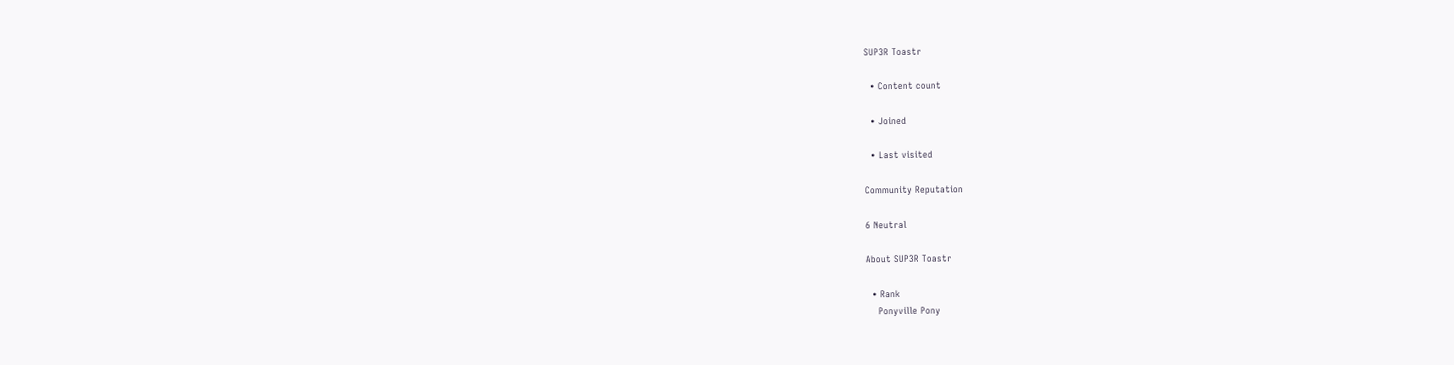SUP3R Toastr

  • Content count

  • Joined

  • Last visited

Community Reputation

6 Neutral

About SUP3R Toastr

  • Rank
    Ponyville Pony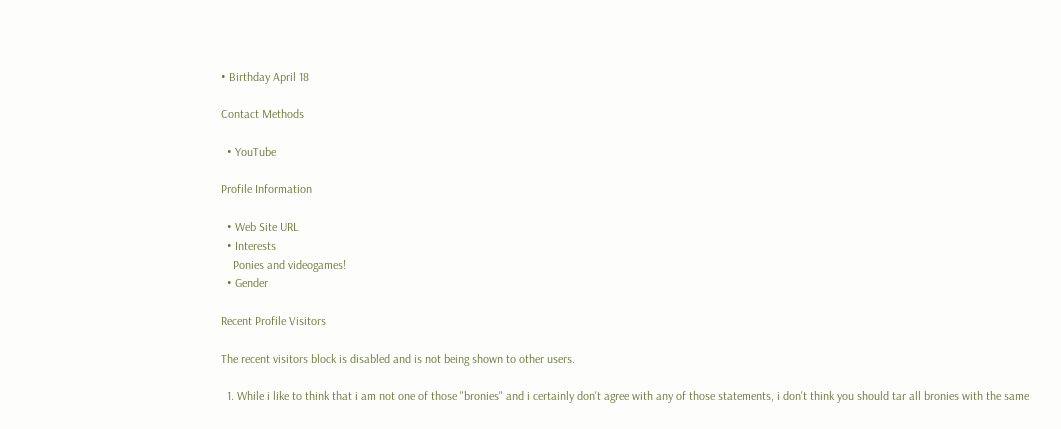• Birthday April 18

Contact Methods

  • YouTube

Profile Information

  • Web Site URL
  • Interests
    Ponies and videogames!
  • Gender

Recent Profile Visitors

The recent visitors block is disabled and is not being shown to other users.

  1. While i like to think that i am not one of those "bronies" and i certainly don't agree with any of those statements, i don't think you should tar all bronies with the same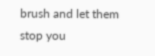brush and let them stop you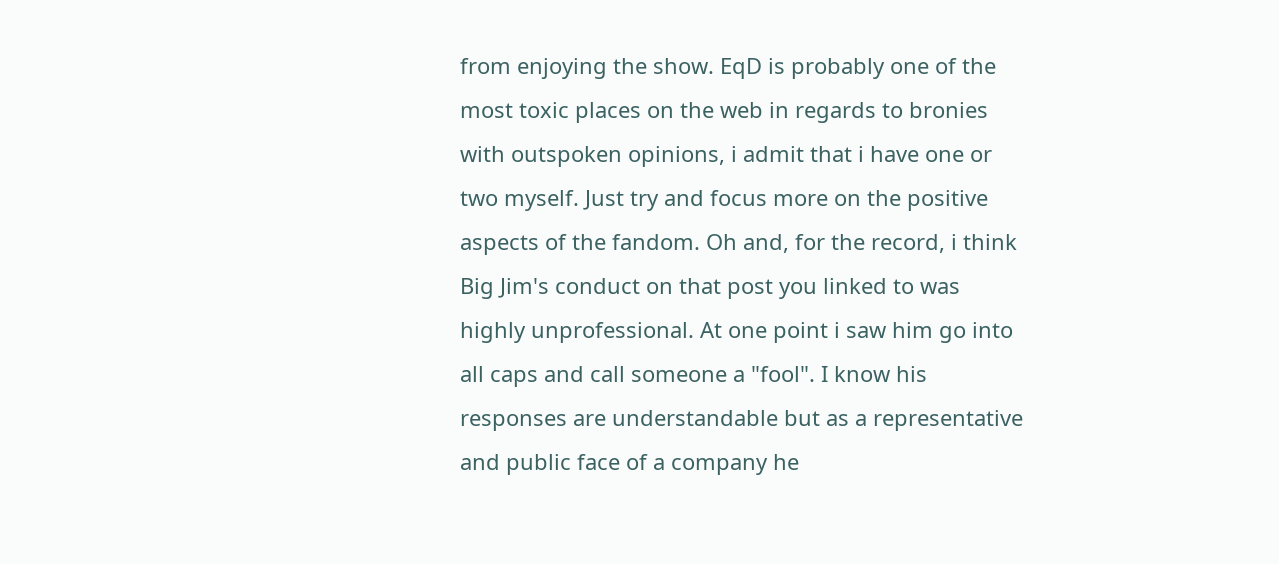from enjoying the show. EqD is probably one of the most toxic places on the web in regards to bronies with outspoken opinions, i admit that i have one or two myself. Just try and focus more on the positive aspects of the fandom. Oh and, for the record, i think Big Jim's conduct on that post you linked to was highly unprofessional. At one point i saw him go into all caps and call someone a "fool". I know his responses are understandable but as a representative and public face of a company he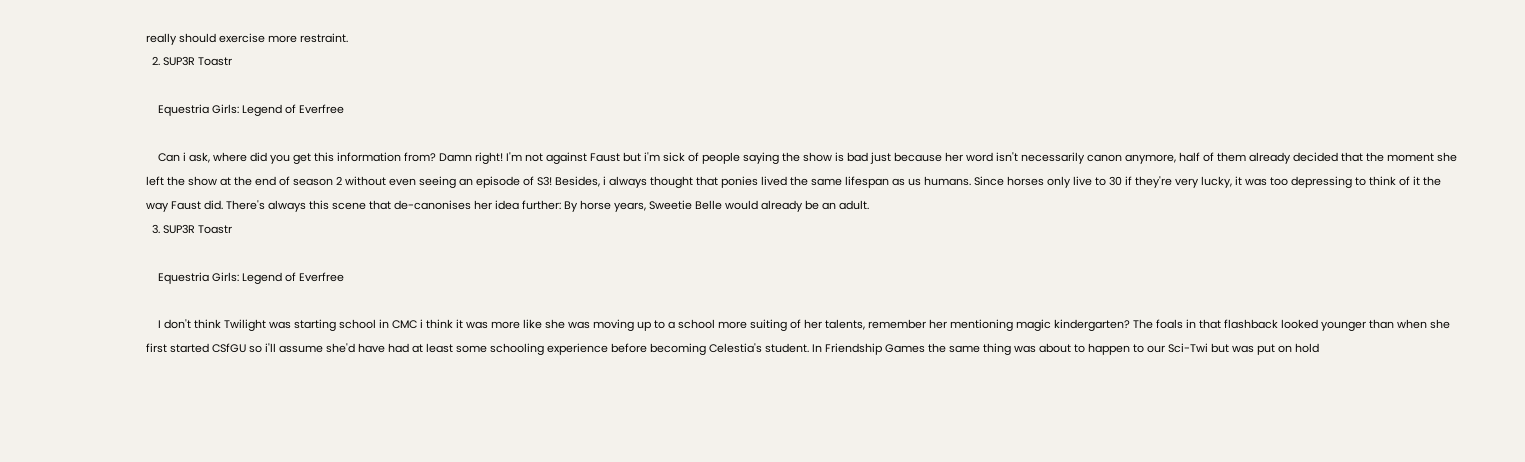really should exercise more restraint.
  2. SUP3R Toastr

    Equestria Girls: Legend of Everfree

    Can i ask, where did you get this information from? Damn right! I'm not against Faust but i'm sick of people saying the show is bad just because her word isn't necessarily canon anymore, half of them already decided that the moment she left the show at the end of season 2 without even seeing an episode of S3! Besides, i always thought that ponies lived the same lifespan as us humans. Since horses only live to 30 if they're very lucky, it was too depressing to think of it the way Faust did. There's always this scene that de-canonises her idea further: By horse years, Sweetie Belle would already be an adult.
  3. SUP3R Toastr

    Equestria Girls: Legend of Everfree

    I don't think Twilight was starting school in CMC i think it was more like she was moving up to a school more suiting of her talents, remember her mentioning magic kindergarten? The foals in that flashback looked younger than when she first started CSfGU so i'll assume she'd have had at least some schooling experience before becoming Celestia's student. In Friendship Games the same thing was about to happen to our Sci-Twi but was put on hold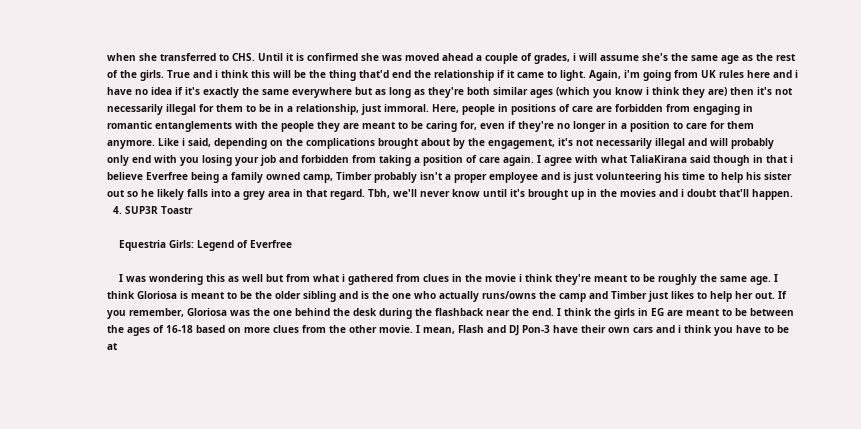when she transferred to CHS. Until it is confirmed she was moved ahead a couple of grades, i will assume she's the same age as the rest of the girls. True and i think this will be the thing that'd end the relationship if it came to light. Again, i'm going from UK rules here and i have no idea if it's exactly the same everywhere but as long as they're both similar ages (which you know i think they are) then it's not necessarily illegal for them to be in a relationship, just immoral. Here, people in positions of care are forbidden from engaging in romantic entanglements with the people they are meant to be caring for, even if they're no longer in a position to care for them anymore. Like i said, depending on the complications brought about by the engagement, it's not necessarily illegal and will probably only end with you losing your job and forbidden from taking a position of care again. I agree with what TaliaKirana said though in that i believe Everfree being a family owned camp, Timber probably isn't a proper employee and is just volunteering his time to help his sister out so he likely falls into a grey area in that regard. Tbh, we'll never know until it's brought up in the movies and i doubt that'll happen.
  4. SUP3R Toastr

    Equestria Girls: Legend of Everfree

    I was wondering this as well but from what i gathered from clues in the movie i think they're meant to be roughly the same age. I think Gloriosa is meant to be the older sibling and is the one who actually runs/owns the camp and Timber just likes to help her out. If you remember, Gloriosa was the one behind the desk during the flashback near the end. I think the girls in EG are meant to be between the ages of 16-18 based on more clues from the other movie. I mean, Flash and DJ Pon-3 have their own cars and i think you have to be at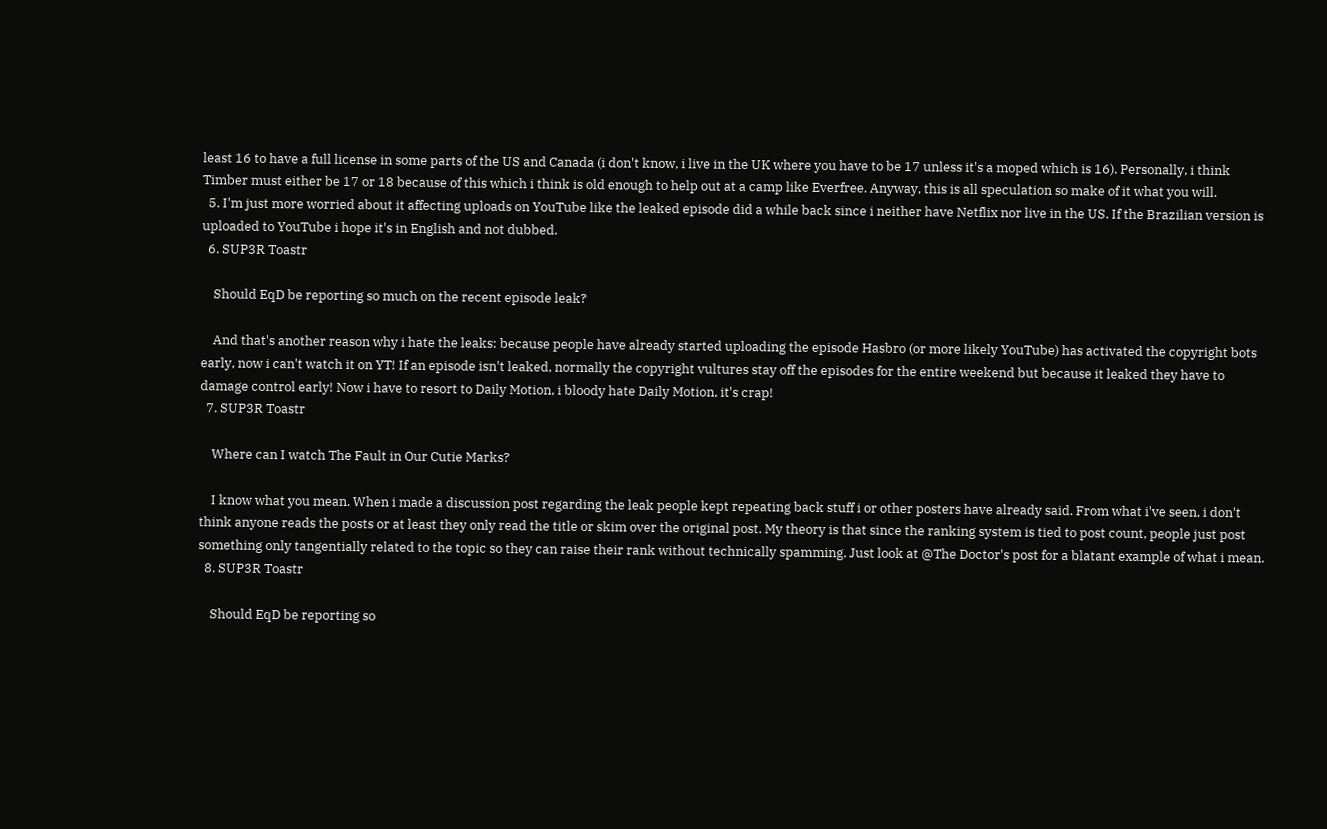least 16 to have a full license in some parts of the US and Canada (i don't know, i live in the UK where you have to be 17 unless it's a moped which is 16). Personally, i think Timber must either be 17 or 18 because of this which i think is old enough to help out at a camp like Everfree. Anyway, this is all speculation so make of it what you will.
  5. I'm just more worried about it affecting uploads on YouTube like the leaked episode did a while back since i neither have Netflix nor live in the US. If the Brazilian version is uploaded to YouTube i hope it's in English and not dubbed.
  6. SUP3R Toastr

    Should EqD be reporting so much on the recent episode leak?

    And that's another reason why i hate the leaks: because people have already started uploading the episode Hasbro (or more likely YouTube) has activated the copyright bots early, now i can't watch it on YT! If an episode isn't leaked, normally the copyright vultures stay off the episodes for the entire weekend but because it leaked they have to damage control early! Now i have to resort to Daily Motion, i bloody hate Daily Motion, it's crap!
  7. SUP3R Toastr

    Where can I watch The Fault in Our Cutie Marks?

    I know what you mean. When i made a discussion post regarding the leak people kept repeating back stuff i or other posters have already said. From what i've seen, i don't think anyone reads the posts or at least they only read the title or skim over the original post. My theory is that since the ranking system is tied to post count, people just post something only tangentially related to the topic so they can raise their rank without technically spamming. Just look at @The Doctor's post for a blatant example of what i mean.
  8. SUP3R Toastr

    Should EqD be reporting so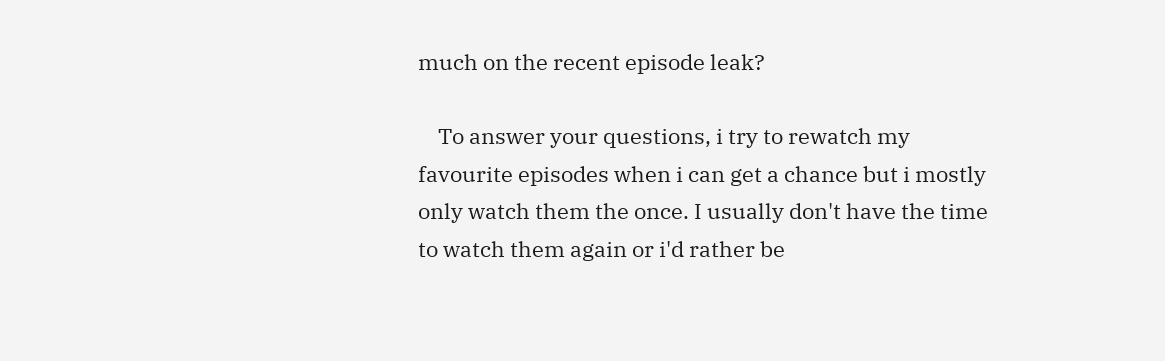much on the recent episode leak?

    To answer your questions, i try to rewatch my favourite episodes when i can get a chance but i mostly only watch them the once. I usually don't have the time to watch them again or i'd rather be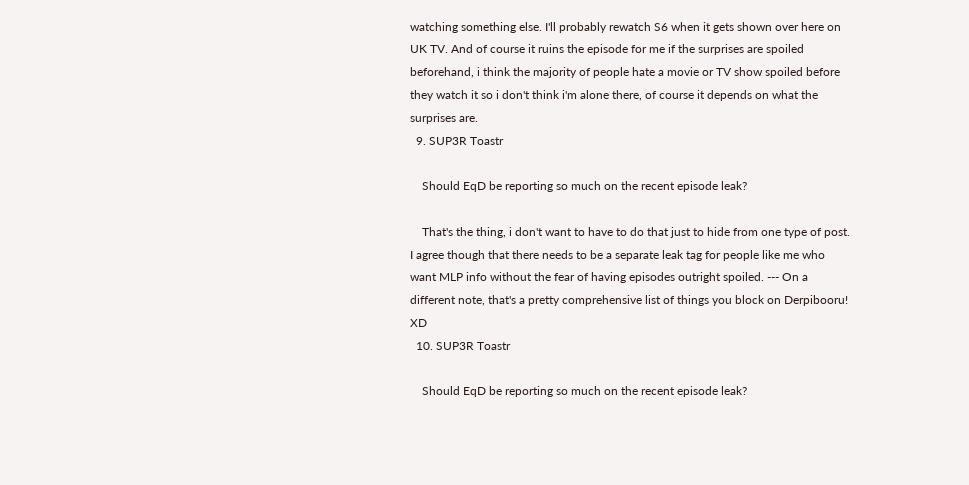watching something else. I'll probably rewatch S6 when it gets shown over here on UK TV. And of course it ruins the episode for me if the surprises are spoiled beforehand, i think the majority of people hate a movie or TV show spoiled before they watch it so i don't think i'm alone there, of course it depends on what the surprises are.
  9. SUP3R Toastr

    Should EqD be reporting so much on the recent episode leak?

    That's the thing, i don't want to have to do that just to hide from one type of post. I agree though that there needs to be a separate leak tag for people like me who want MLP info without the fear of having episodes outright spoiled. --- On a different note, that's a pretty comprehensive list of things you block on Derpibooru! XD
  10. SUP3R Toastr

    Should EqD be reporting so much on the recent episode leak?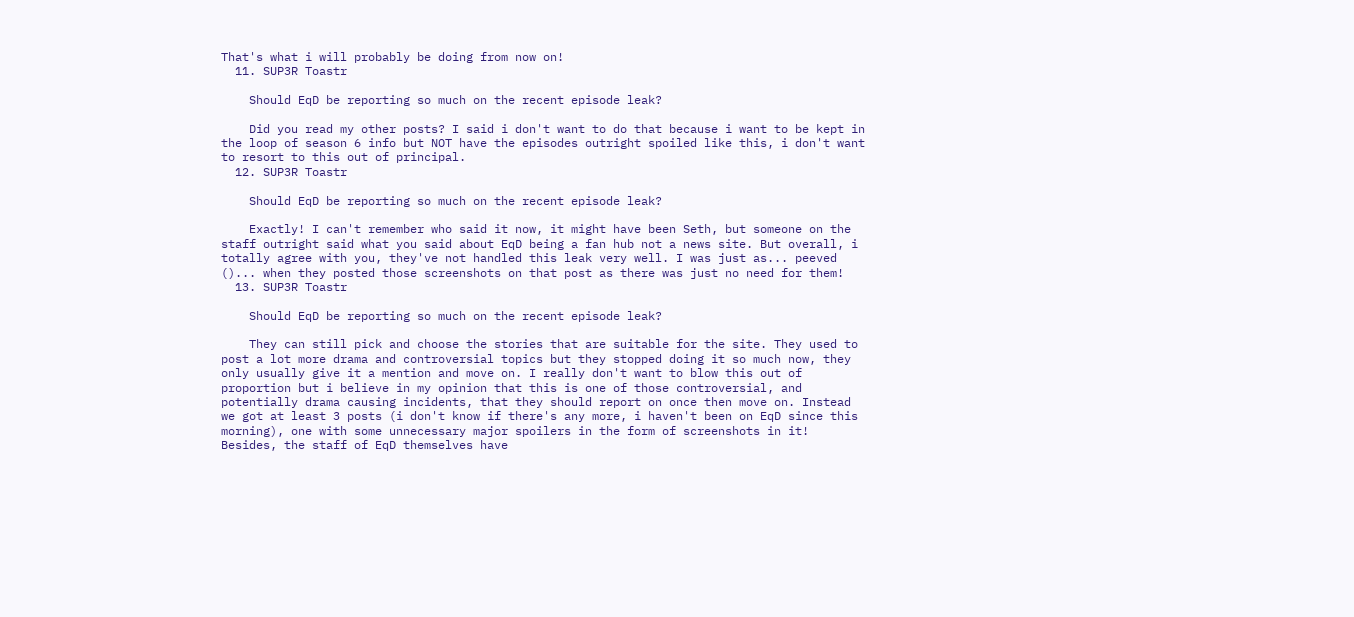That's what i will probably be doing from now on!
  11. SUP3R Toastr

    Should EqD be reporting so much on the recent episode leak?

    Did you read my other posts? I said i don't want to do that because i want to be kept in the loop of season 6 info but NOT have the episodes outright spoiled like this, i don't want to resort to this out of principal.
  12. SUP3R Toastr

    Should EqD be reporting so much on the recent episode leak?

    Exactly! I can't remember who said it now, it might have been Seth, but someone on the staff outright said what you said about EqD being a fan hub not a news site. But overall, i totally agree with you, they've not handled this leak very well. I was just as... peeved ()... when they posted those screenshots on that post as there was just no need for them!
  13. SUP3R Toastr

    Should EqD be reporting so much on the recent episode leak?

    They can still pick and choose the stories that are suitable for the site. They used to post a lot more drama and controversial topics but they stopped doing it so much now, they only usually give it a mention and move on. I really don't want to blow this out of proportion but i believe in my opinion that this is one of those controversial, and potentially drama causing incidents, that they should report on once then move on. Instead we got at least 3 posts (i don't know if there's any more, i haven't been on EqD since this morning), one with some unnecessary major spoilers in the form of screenshots in it! Besides, the staff of EqD themselves have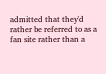admitted that they'd rather be referred to as a fan site rather than a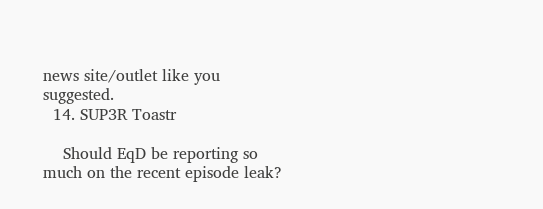news site/outlet like you suggested.
  14. SUP3R Toastr

    Should EqD be reporting so much on the recent episode leak?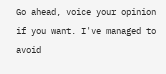Go ahead, voice your opinion if you want. I've managed to avoid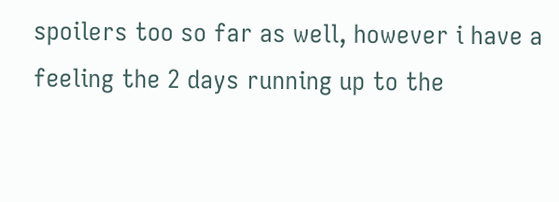spoilers too so far as well, however i have a feeling the 2 days running up to the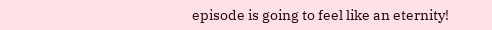episode is going to feel like an eternity!